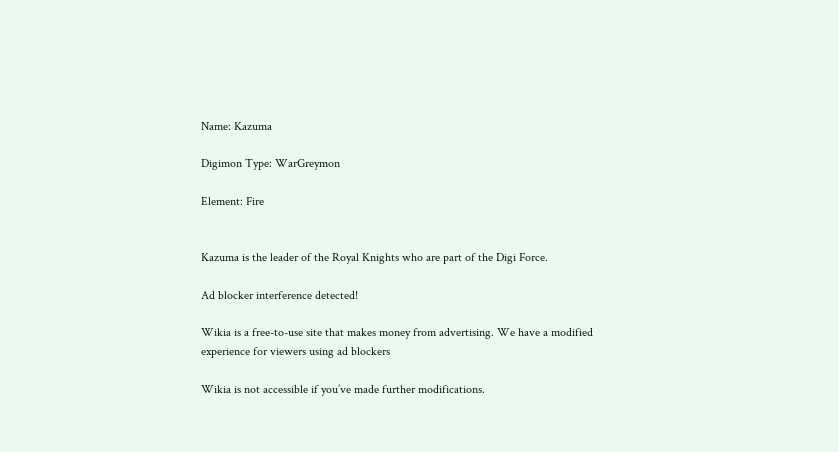Name: Kazuma

Digimon Type: WarGreymon

Element: Fire


Kazuma is the leader of the Royal Knights who are part of the Digi Force.

Ad blocker interference detected!

Wikia is a free-to-use site that makes money from advertising. We have a modified experience for viewers using ad blockers

Wikia is not accessible if you’ve made further modifications.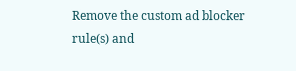Remove the custom ad blocker rule(s) and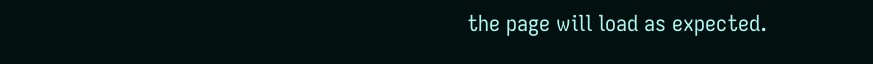the page will load as expected.